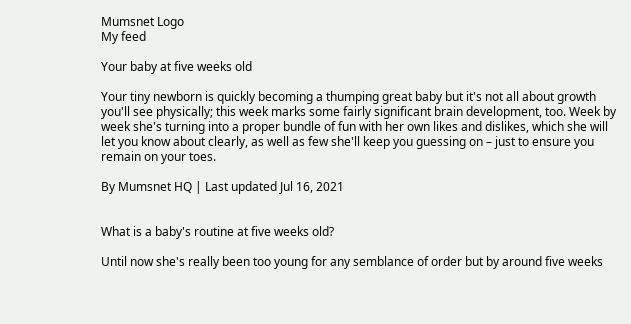Mumsnet Logo
My feed

Your baby at five weeks old

Your tiny newborn is quickly becoming a thumping great baby but it's not all about growth you'll see physically; this week marks some fairly significant brain development, too. Week by week she's turning into a proper bundle of fun with her own likes and dislikes, which she will let you know about clearly, as well as few she'll keep you guessing on – just to ensure you remain on your toes.

By Mumsnet HQ | Last updated Jul 16, 2021


What is a baby's routine at five weeks old?

Until now she's really been too young for any semblance of order but by around five weeks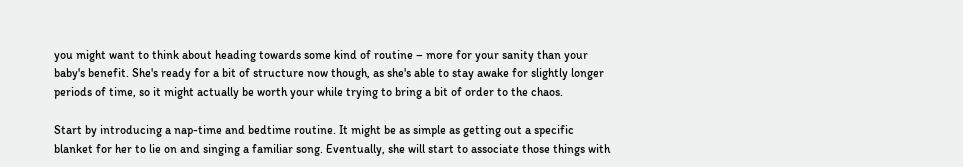you might want to think about heading towards some kind of routine – more for your sanity than your baby's benefit. She's ready for a bit of structure now though, as she's able to stay awake for slightly longer periods of time, so it might actually be worth your while trying to bring a bit of order to the chaos.

Start by introducing a nap-time and bedtime routine. It might be as simple as getting out a specific blanket for her to lie on and singing a familiar song. Eventually, she will start to associate those things with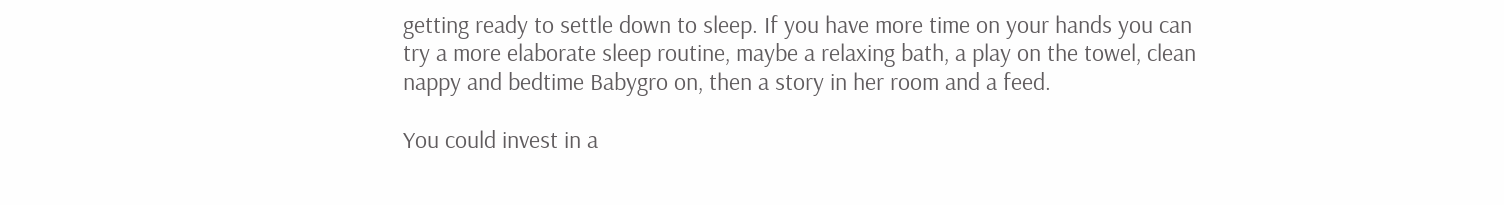getting ready to settle down to sleep. If you have more time on your hands you can try a more elaborate sleep routine, maybe a relaxing bath, a play on the towel, clean nappy and bedtime Babygro on, then a story in her room and a feed.

You could invest in a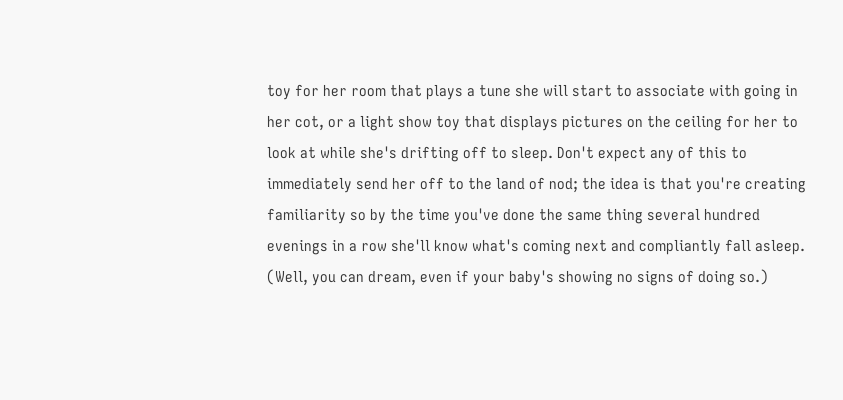toy for her room that plays a tune she will start to associate with going in her cot, or a light show toy that displays pictures on the ceiling for her to look at while she's drifting off to sleep. Don't expect any of this to immediately send her off to the land of nod; the idea is that you're creating familiarity so by the time you've done the same thing several hundred evenings in a row she'll know what's coming next and compliantly fall asleep. (Well, you can dream, even if your baby's showing no signs of doing so.)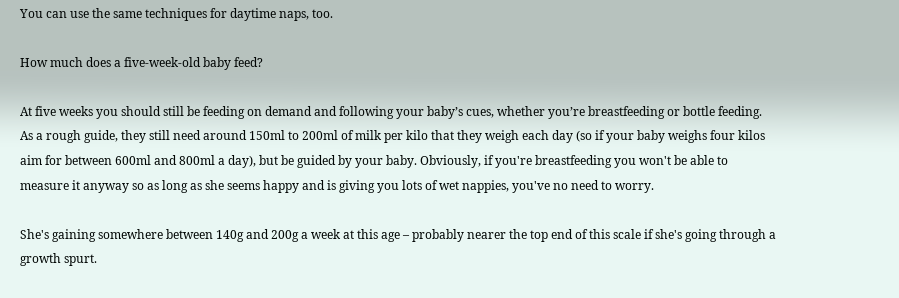You can use the same techniques for daytime naps, too.

How much does a five-week-old baby feed?

At five weeks you should still be feeding on demand and following your baby’s cues, whether you’re breastfeeding or bottle feeding. As a rough guide, they still need around 150ml to 200ml of milk per kilo that they weigh each day (so if your baby weighs four kilos aim for between 600ml and 800ml a day), but be guided by your baby. Obviously, if you're breastfeeding you won't be able to measure it anyway so as long as she seems happy and is giving you lots of wet nappies, you've no need to worry.

She's gaining somewhere between 140g and 200g a week at this age – probably nearer the top end of this scale if she's going through a growth spurt.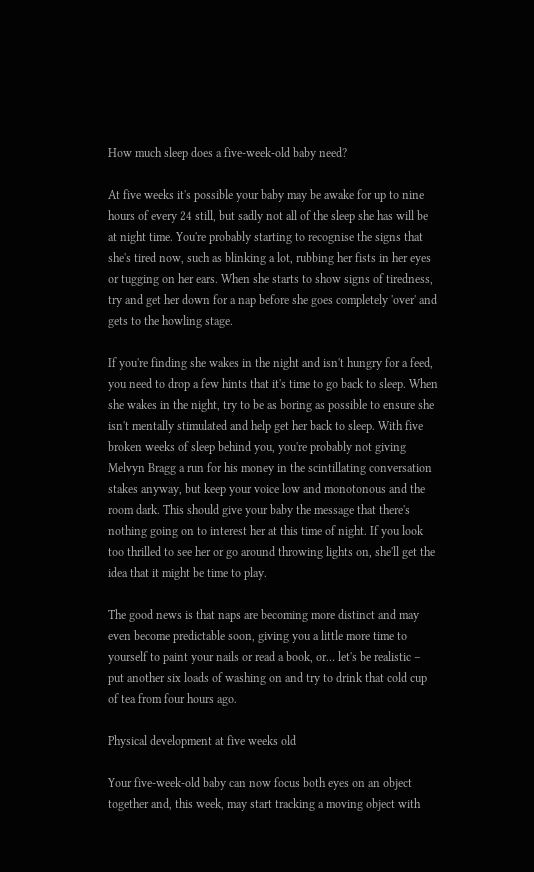How much sleep does a five-week-old baby need?

At five weeks it's possible your baby may be awake for up to nine hours of every 24 still, but sadly not all of the sleep she has will be at night time. You're probably starting to recognise the signs that she's tired now, such as blinking a lot, rubbing her fists in her eyes or tugging on her ears. When she starts to show signs of tiredness, try and get her down for a nap before she goes completely 'over' and gets to the howling stage.

If you're finding she wakes in the night and isn't hungry for a feed, you need to drop a few hints that it's time to go back to sleep. When she wakes in the night, try to be as boring as possible to ensure she isn't mentally stimulated and help get her back to sleep. With five broken weeks of sleep behind you, you're probably not giving Melvyn Bragg a run for his money in the scintillating conversation stakes anyway, but keep your voice low and monotonous and the room dark. This should give your baby the message that there's nothing going on to interest her at this time of night. If you look too thrilled to see her or go around throwing lights on, she'll get the idea that it might be time to play.

The good news is that naps are becoming more distinct and may even become predictable soon, giving you a little more time to yourself to paint your nails or read a book, or… let's be realistic – put another six loads of washing on and try to drink that cold cup of tea from four hours ago.

Physical development at five weeks old

Your five-week-old baby can now focus both eyes on an object together and, this week, may start tracking a moving object with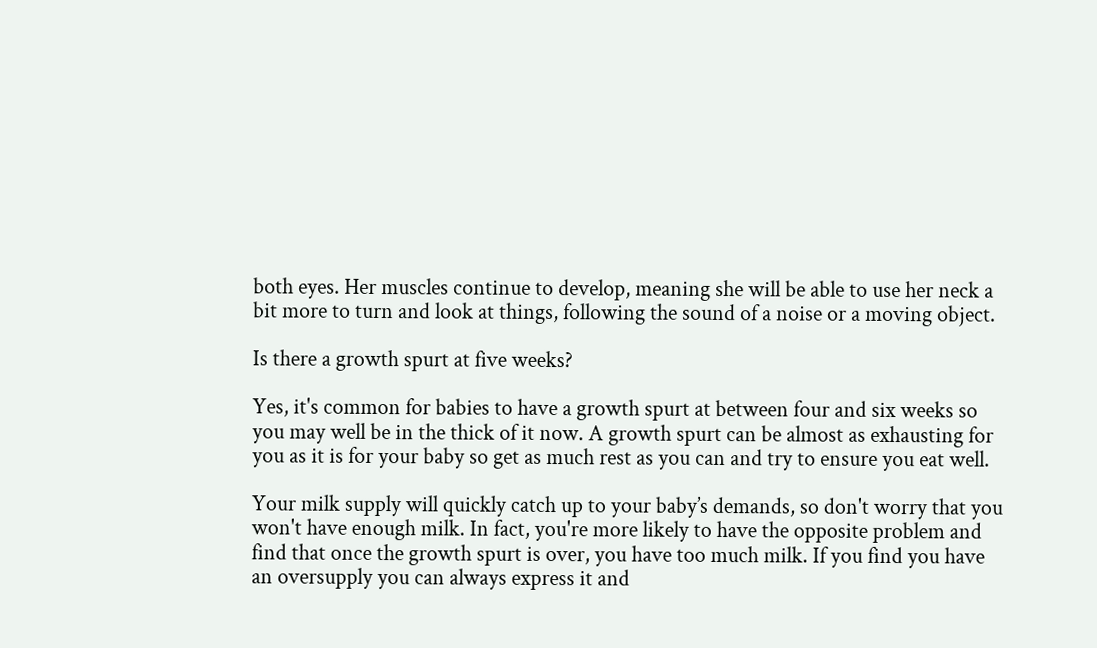both eyes. Her muscles continue to develop, meaning she will be able to use her neck a bit more to turn and look at things, following the sound of a noise or a moving object.

Is there a growth spurt at five weeks?

Yes, it's common for babies to have a growth spurt at between four and six weeks so you may well be in the thick of it now. A growth spurt can be almost as exhausting for you as it is for your baby so get as much rest as you can and try to ensure you eat well.

Your milk supply will quickly catch up to your baby’s demands, so don't worry that you won't have enough milk. In fact, you're more likely to have the opposite problem and find that once the growth spurt is over, you have too much milk. If you find you have an oversupply you can always express it and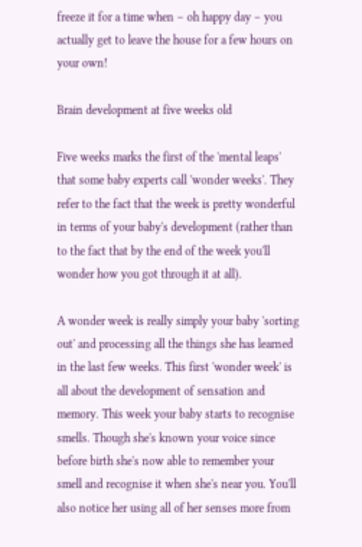freeze it for a time when – oh happy day – you actually get to leave the house for a few hours on your own!

Brain development at five weeks old

Five weeks marks the first of the 'mental leaps' that some baby experts call 'wonder weeks'. They refer to the fact that the week is pretty wonderful in terms of your baby's development (rather than to the fact that by the end of the week you'll wonder how you got through it at all).

A wonder week is really simply your baby 'sorting out' and processing all the things she has learned in the last few weeks. This first 'wonder week' is all about the development of sensation and memory. This week your baby starts to recognise smells. Though she's known your voice since before birth she's now able to remember your smell and recognise it when she's near you. You'll also notice her using all of her senses more from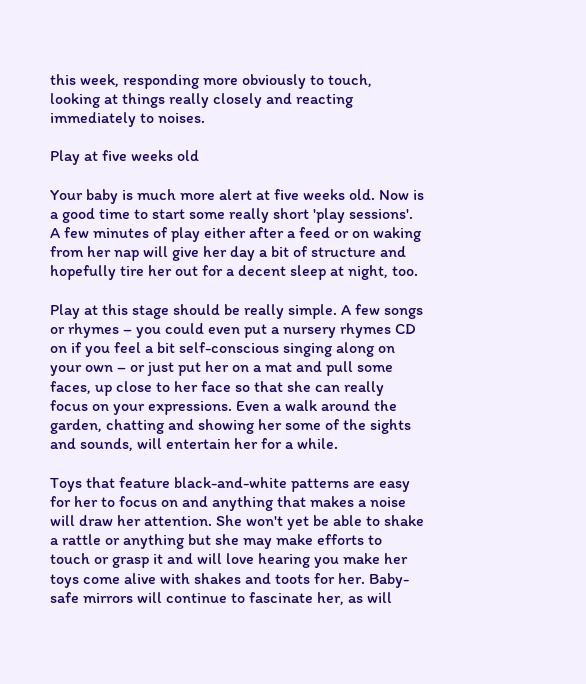this week, responding more obviously to touch, looking at things really closely and reacting immediately to noises.

Play at five weeks old

Your baby is much more alert at five weeks old. Now is a good time to start some really short 'play sessions'. A few minutes of play either after a feed or on waking from her nap will give her day a bit of structure and hopefully tire her out for a decent sleep at night, too.

Play at this stage should be really simple. A few songs or rhymes – you could even put a nursery rhymes CD on if you feel a bit self-conscious singing along on your own – or just put her on a mat and pull some faces, up close to her face so that she can really focus on your expressions. Even a walk around the garden, chatting and showing her some of the sights and sounds, will entertain her for a while.

Toys that feature black-and-white patterns are easy for her to focus on and anything that makes a noise will draw her attention. She won't yet be able to shake a rattle or anything but she may make efforts to touch or grasp it and will love hearing you make her toys come alive with shakes and toots for her. Baby-safe mirrors will continue to fascinate her, as will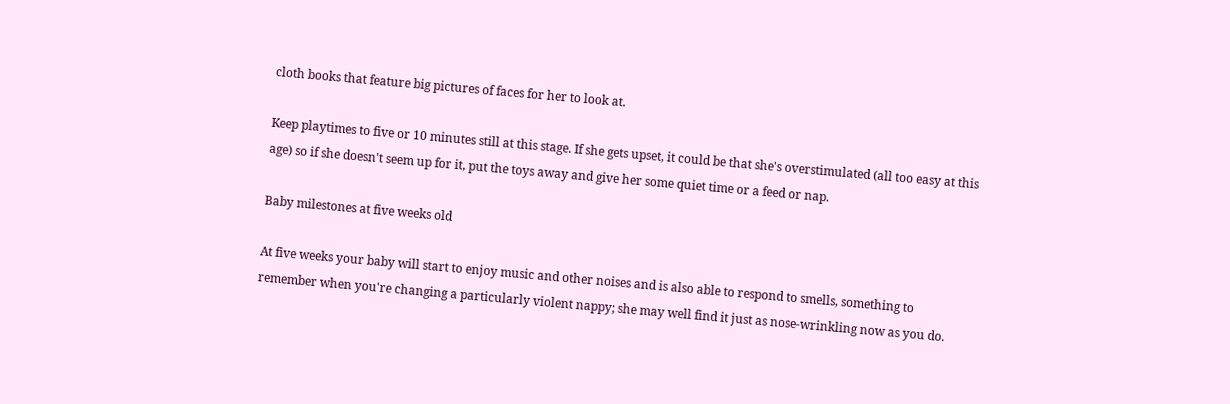cloth books that feature big pictures of faces for her to look at.

Keep playtimes to five or 10 minutes still at this stage. If she gets upset, it could be that she's overstimulated (all too easy at this age) so if she doesn't seem up for it, put the toys away and give her some quiet time or a feed or nap.

Baby milestones at five weeks old

At five weeks your baby will start to enjoy music and other noises and is also able to respond to smells, something to remember when you're changing a particularly violent nappy; she may well find it just as nose-wrinkling now as you do.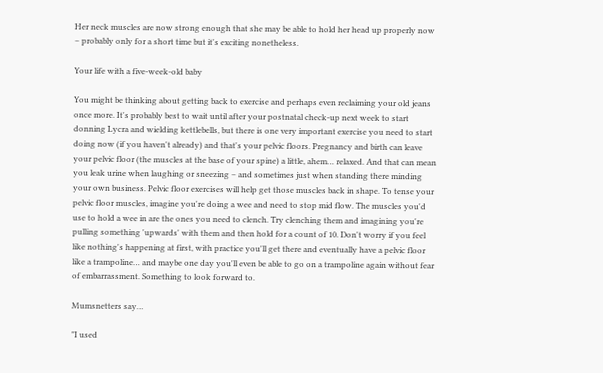Her neck muscles are now strong enough that she may be able to hold her head up properly now – probably only for a short time but it's exciting nonetheless.

Your life with a five-week-old baby

You might be thinking about getting back to exercise and perhaps even reclaiming your old jeans once more. It's probably best to wait until after your postnatal check-up next week to start donning Lycra and wielding kettlebells, but there is one very important exercise you need to start doing now (if you haven't already) and that's your pelvic floors. Pregnancy and birth can leave your pelvic floor (the muscles at the base of your spine) a little, ahem… relaxed. And that can mean you leak urine when laughing or sneezing – and sometimes just when standing there minding your own business. Pelvic floor exercises will help get those muscles back in shape. To tense your pelvic floor muscles, imagine you're doing a wee and need to stop mid flow. The muscles you'd use to hold a wee in are the ones you need to clench. Try clenching them and imagining you're pulling something 'upwards' with them and then hold for a count of 10. Don't worry if you feel like nothing's happening at first, with practice you'll get there and eventually have a pelvic floor like a trampoline… and maybe one day you'll even be able to go on a trampoline again without fear of embarrassment. Something to look forward to.

Mumsnetters say…

"I used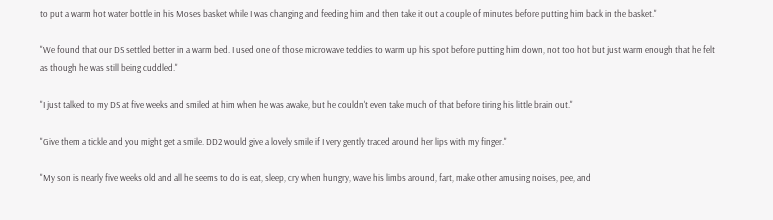to put a warm hot water bottle in his Moses basket while I was changing and feeding him and then take it out a couple of minutes before putting him back in the basket."

"We found that our DS settled better in a warm bed. I used one of those microwave teddies to warm up his spot before putting him down, not too hot but just warm enough that he felt as though he was still being cuddled."

"I just talked to my DS at five weeks and smiled at him when he was awake, but he couldn't even take much of that before tiring his little brain out."

"Give them a tickle and you might get a smile. DD2 would give a lovely smile if I very gently traced around her lips with my finger."

"My son is nearly five weeks old and all he seems to do is eat, sleep, cry when hungry, wave his limbs around, fart, make other amusing noises, pee, and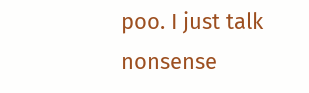poo. I just talk nonsense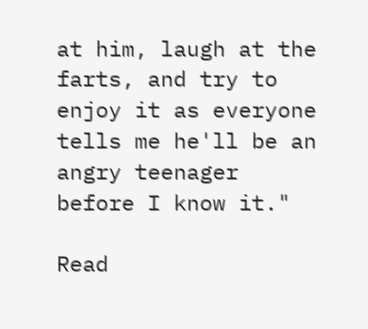at him, laugh at the farts, and try to enjoy it as everyone tells me he'll be an angry teenager before I know it."

Read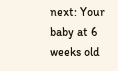next: Your baby at 6 weeks old